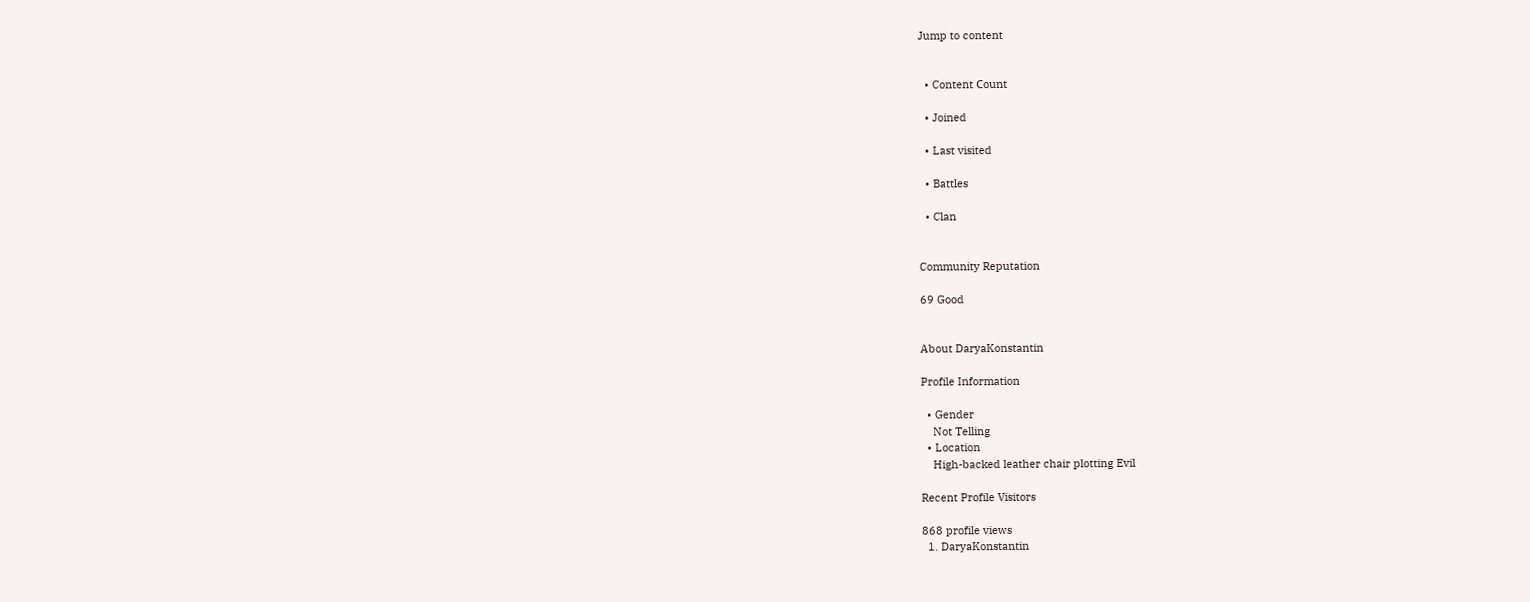Jump to content


  • Content Сount

  • Joined

  • Last visited

  • Battles

  • Clan


Community Reputation

69 Good


About DaryaKonstantin

Profile Information

  • Gender
    Not Telling
  • Location
    High-backed leather chair plotting Evil

Recent Profile Visitors

868 profile views
  1. DaryaKonstantin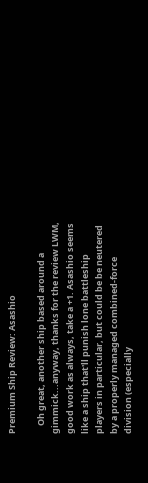Premium Ship Review: Asashio

    Oh great, another ship based around a gimmick...anyway, thanks for the review LWM, good work as always, take a +1. Asashio seems like a ship that'll punish lone battleship players in particular, but could be be neutered by a properly managed combined-force division (especially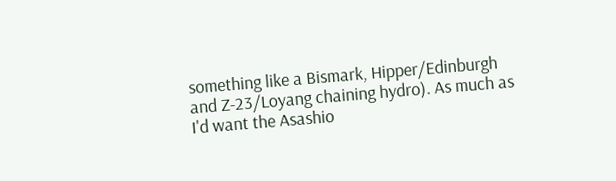something like a Bismark, Hipper/Edinburgh and Z-23/Loyang chaining hydro). As much as I'd want the Asashio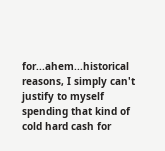for...ahem...historical reasons, I simply can't justify to myself spending that kind of cold hard cash for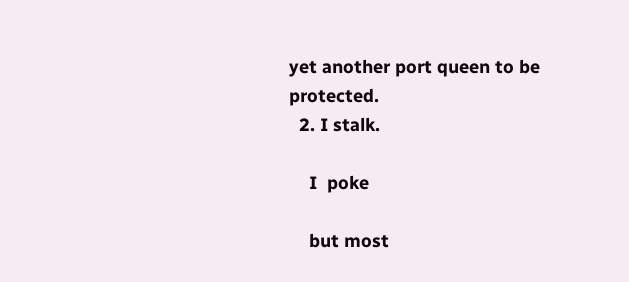yet another port queen to be protected.
  2. I stalk.

    I  poke

    but most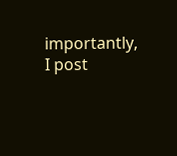importantly,  I post